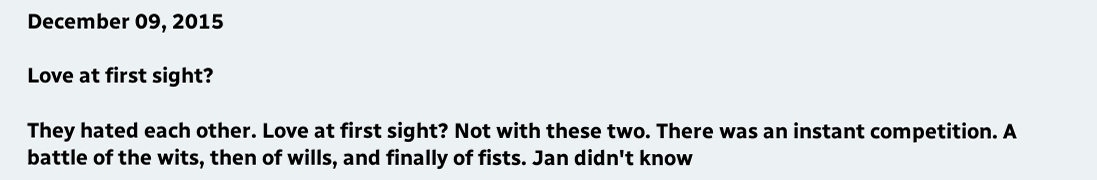December 09, 2015

Love at first sight?

They hated each other. Love at first sight? Not with these two. There was an instant competition. A battle of the wits, then of wills, and finally of fists. Jan didn't know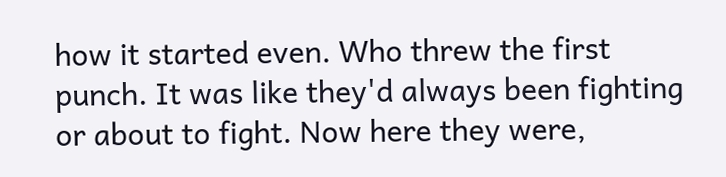how it started even. Who threw the first punch. It was like they'd always been fighting or about to fight. Now here they were,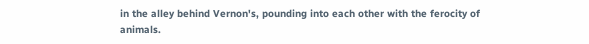in the alley behind Vernon's, pounding into each other with the ferocity of animals.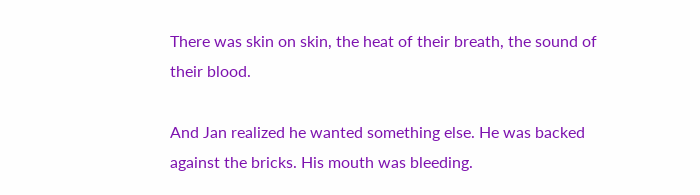There was skin on skin, the heat of their breath, the sound of their blood.

And Jan realized he wanted something else. He was backed against the bricks. His mouth was bleeding.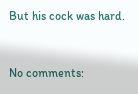But his cock was hard.


No comments: